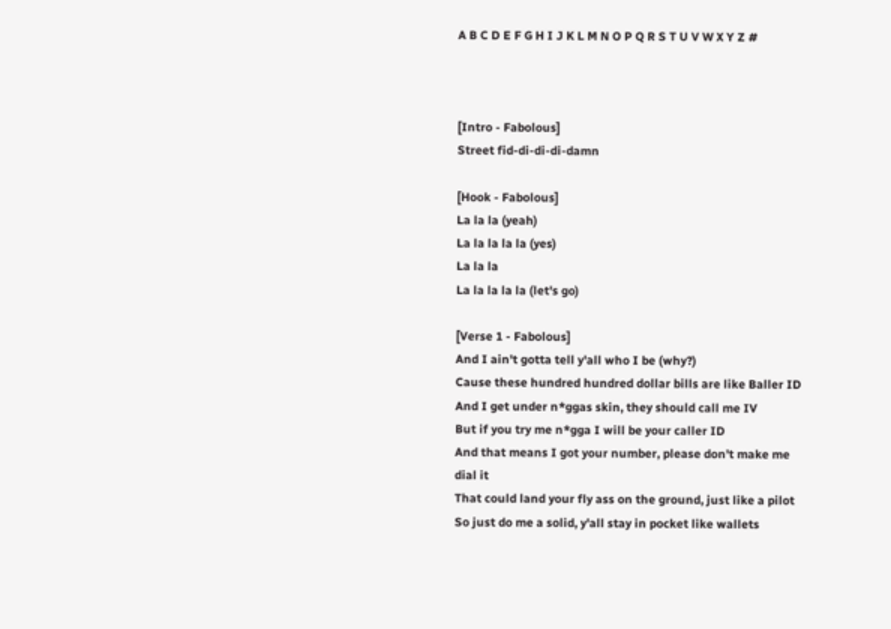A B C D E F G H I J K L M N O P Q R S T U V W X Y Z #



[Intro - Fabolous]
Street fid-di-di-di-damn

[Hook - Fabolous]
La la la (yeah)
La la la la la (yes)
La la la
La la la la la (let's go)

[Verse 1 - Fabolous]
And I ain't gotta tell y'all who I be (why?)
Cause these hundred hundred dollar bills are like Baller ID
And I get under n*ggas skin, they should call me IV
But if you try me n*gga I will be your caller ID
And that means I got your number, please don't make me dial it
That could land your fly ass on the ground, just like a pilot
So just do me a solid, y'all stay in pocket like wallets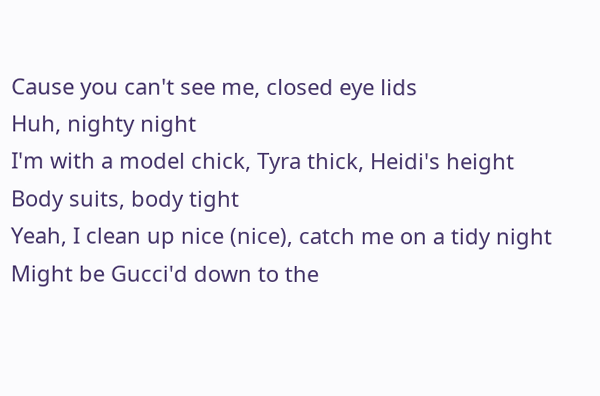Cause you can't see me, closed eye lids
Huh, nighty night
I'm with a model chick, Tyra thick, Heidi's height
Body suits, body tight
Yeah, I clean up nice (nice), catch me on a tidy night
Might be Gucci'd down to the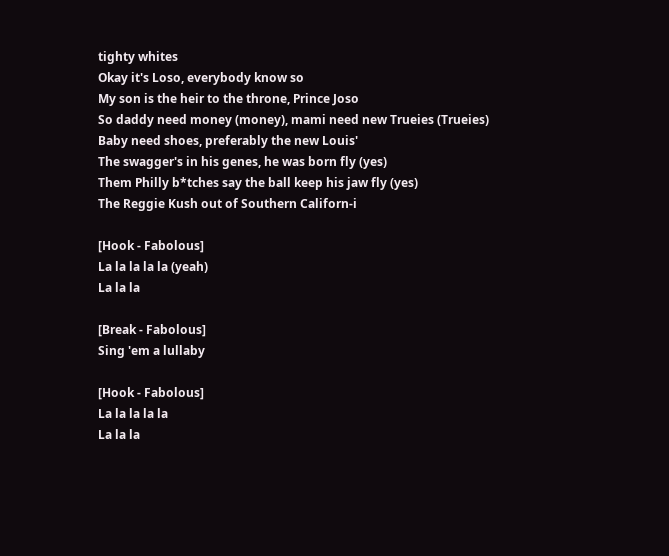tighty whites
Okay it's Loso, everybody know so
My son is the heir to the throne, Prince Joso
So daddy need money (money), mami need new Trueies (Trueies)
Baby need shoes, preferably the new Louis'
The swagger's in his genes, he was born fly (yes)
Them Philly b*tches say the ball keep his jaw fly (yes)
The Reggie Kush out of Southern Californ-i

[Hook - Fabolous]
La la la la la (yeah)
La la la

[Break - Fabolous]
Sing 'em a lullaby

[Hook - Fabolous]
La la la la la
La la la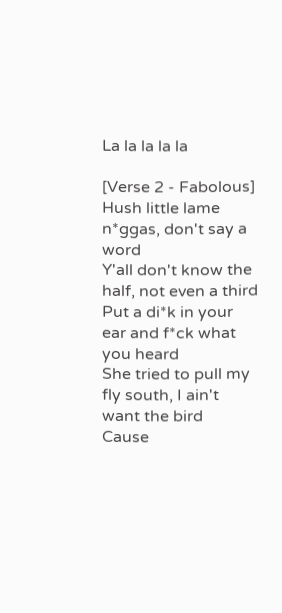La la la la la

[Verse 2 - Fabolous]
Hush little lame n*ggas, don't say a word
Y'all don't know the half, not even a third
Put a di*k in your ear and f*ck what you heard
She tried to pull my fly south, I ain't want the bird
Cause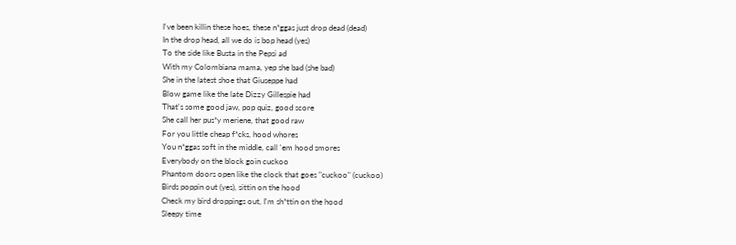I've been killin these hoes, these n*ggas just drop dead (dead)
In the drop head, all we do is bop head (yes)
To the side like Busta in the Pepsi ad
With my Colombiana mama, yep she bad (she bad)
She in the latest shoe that Giuseppe had
Blow game like the late Dizzy Gillespie had
That's some good jaw, pop quiz, good score
She call her pus*y meriene, that good raw
For you little cheap f*cks, hood whores
You n*ggas soft in the middle, call 'em hood smores
Everybody on the block goin cuckoo
Phantom doors open like the clock that goes "cuckoo" (cuckoo)
Birds poppin out (yes), sittin on the hood
Check my bird droppings out, I'm sh*ttin on the hood
Sleepy time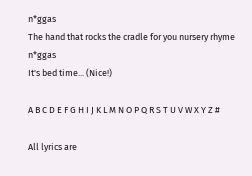n*ggas
The hand that rocks the cradle for you nursery rhyme n*ggas
It's bed time... (Nice!)

A B C D E F G H I J K L M N O P Q R S T U V W X Y Z #

All lyrics are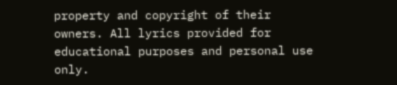property and copyright of their owners. All lyrics provided for educational purposes and personal use only.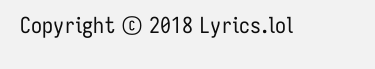Copyright © 2018 Lyrics.lol